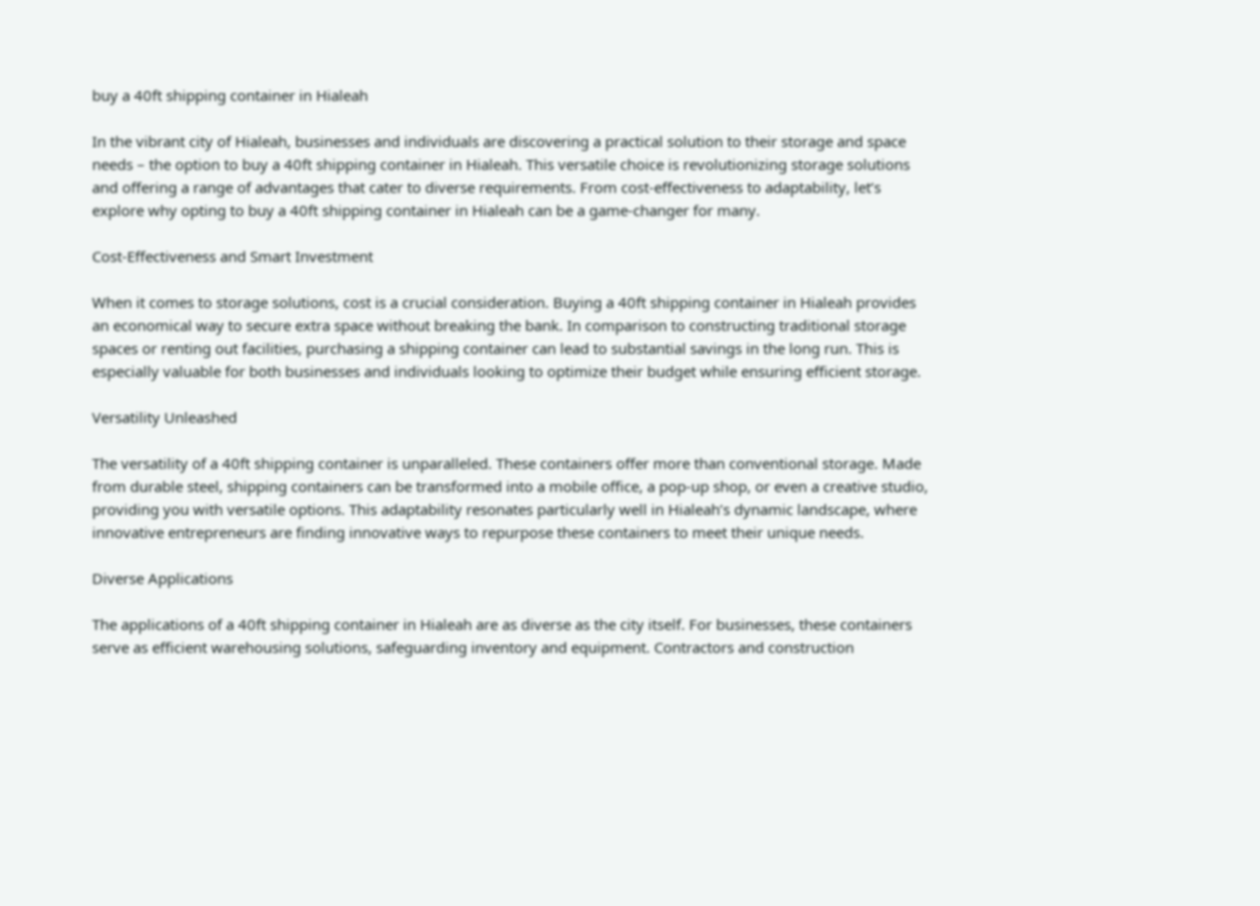buy a 40ft shipping container in Hialeah

In the vibrant city of Hialeah, businesses and individuals are discovering a practical solution to their storage and space needs – the option to buy a 40ft shipping container in Hialeah. This versatile choice is revolutionizing storage solutions and offering a range of advantages that cater to diverse requirements. From cost-effectiveness to adaptability, let’s explore why opting to buy a 40ft shipping container in Hialeah can be a game-changer for many.

Cost-Effectiveness and Smart Investment

When it comes to storage solutions, cost is a crucial consideration. Buying a 40ft shipping container in Hialeah provides an economical way to secure extra space without breaking the bank. In comparison to constructing traditional storage spaces or renting out facilities, purchasing a shipping container can lead to substantial savings in the long run. This is especially valuable for both businesses and individuals looking to optimize their budget while ensuring efficient storage.

Versatility Unleashed

The versatility of a 40ft shipping container is unparalleled. These containers offer more than conventional storage. Made from durable steel, shipping containers can be transformed into a mobile office, a pop-up shop, or even a creative studio, providing you with versatile options. This adaptability resonates particularly well in Hialeah’s dynamic landscape, where innovative entrepreneurs are finding innovative ways to repurpose these containers to meet their unique needs.

Diverse Applications

The applications of a 40ft shipping container in Hialeah are as diverse as the city itself. For businesses, these containers serve as efficient warehousing solutions, safeguarding inventory and equipment. Contractors and construction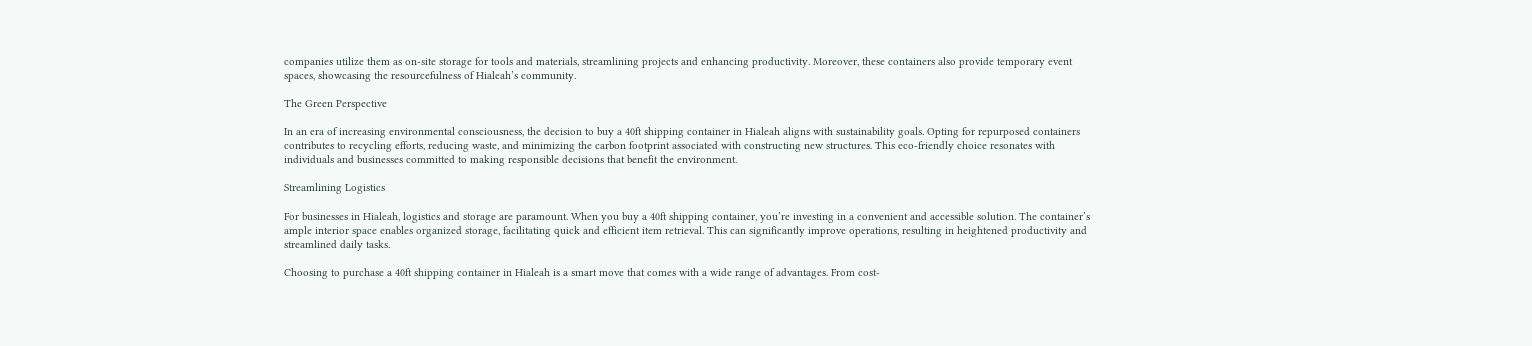companies utilize them as on-site storage for tools and materials, streamlining projects and enhancing productivity. Moreover, these containers also provide temporary event spaces, showcasing the resourcefulness of Hialeah’s community.

The Green Perspective

In an era of increasing environmental consciousness, the decision to buy a 40ft shipping container in Hialeah aligns with sustainability goals. Opting for repurposed containers contributes to recycling efforts, reducing waste, and minimizing the carbon footprint associated with constructing new structures. This eco-friendly choice resonates with individuals and businesses committed to making responsible decisions that benefit the environment.

Streamlining Logistics

For businesses in Hialeah, logistics and storage are paramount. When you buy a 40ft shipping container, you’re investing in a convenient and accessible solution. The container’s ample interior space enables organized storage, facilitating quick and efficient item retrieval. This can significantly improve operations, resulting in heightened productivity and streamlined daily tasks.

Choosing to purchase a 40ft shipping container in Hialeah is a smart move that comes with a wide range of advantages. From cost-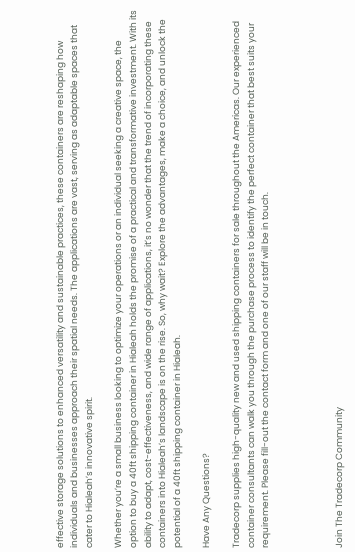effective storage solutions to enhanced versatility and sustainable practices, these containers are reshaping how individuals and businesses approach their spatial needs. The applications are vast, serving as adaptable spaces that cater to Hialeah’s innovative spirit.

Whether you’re a small business looking to optimize your operations or an individual seeking a creative space, the option to buy a 40ft shipping container in Hialeah holds the promise of a practical and transformative investment. With its ability to adapt, cost-effectiveness, and wide range of applications, it’s no wonder that the trend of incorporating these containers into Hialeah’s landscape is on the rise. So, why wait? Explore the advantages, make a choice, and unlock the potential of a 40ft shipping container in Hialeah.

Have Any Questions?

Tradecorp supplies high-quality new and used shipping containers for sale throughout the Americas. Our experienced container consultants can walk you through the purchase process to identify the perfect container that best suits your requirement. Please fill-out the contact form and one of our staff will be in touch.




Join The Tradecorp Community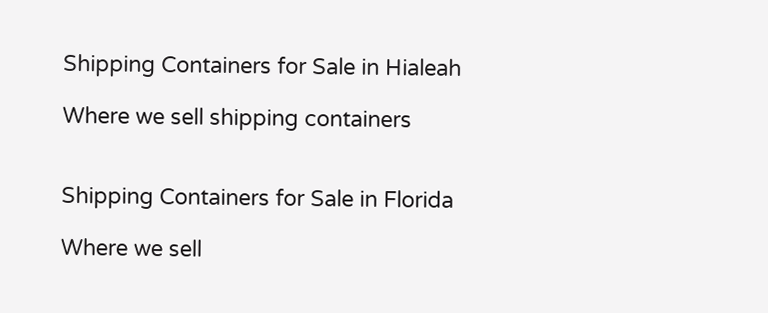Shipping Containers for Sale in Hialeah

Where we sell shipping containers


Shipping Containers for Sale in Florida

Where we sell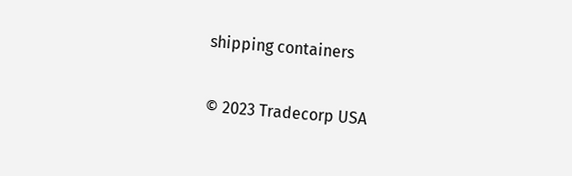shipping containers

© 2023 Tradecorp USA